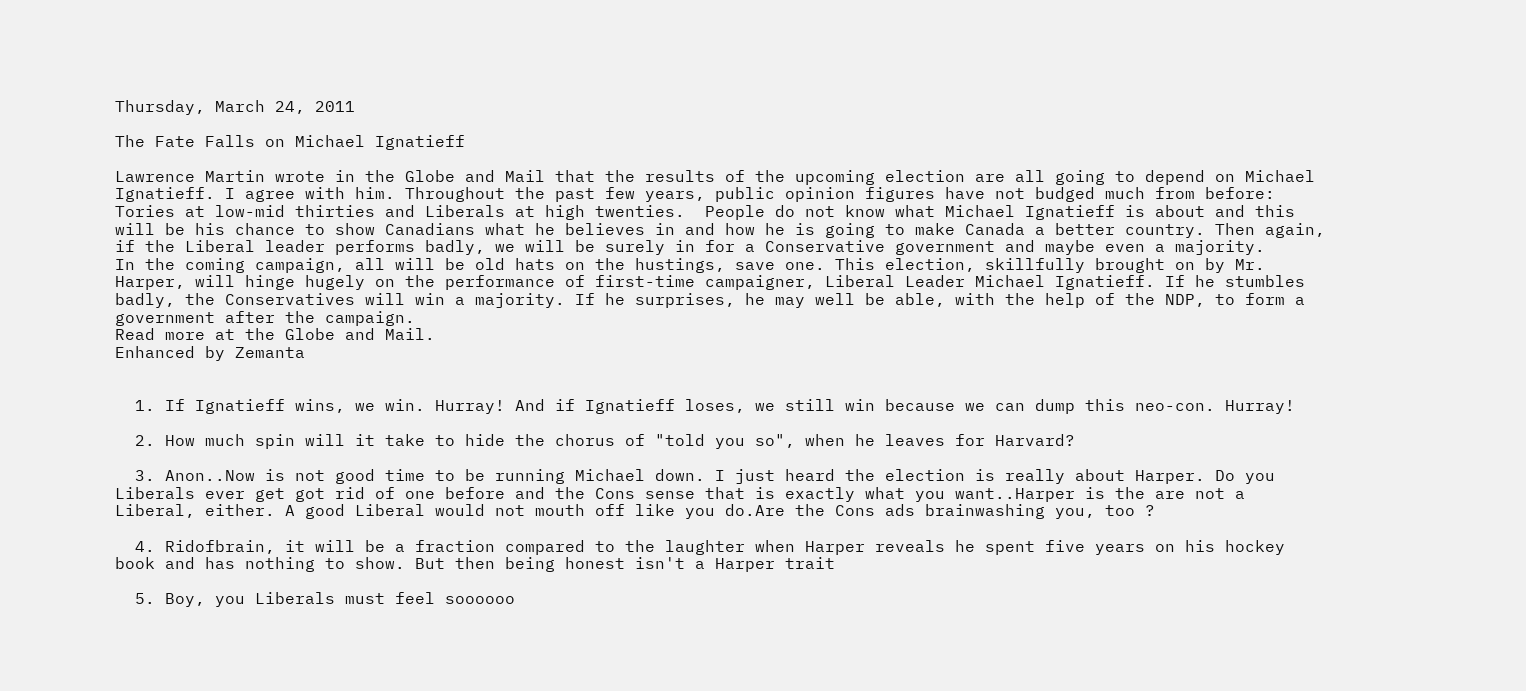Thursday, March 24, 2011

The Fate Falls on Michael Ignatieff

Lawrence Martin wrote in the Globe and Mail that the results of the upcoming election are all going to depend on Michael Ignatieff. I agree with him. Throughout the past few years, public opinion figures have not budged much from before: Tories at low-mid thirties and Liberals at high twenties.  People do not know what Michael Ignatieff is about and this will be his chance to show Canadians what he believes in and how he is going to make Canada a better country. Then again, if the Liberal leader performs badly, we will be surely in for a Conservative government and maybe even a majority.
In the coming campaign, all will be old hats on the hustings, save one. This election, skillfully brought on by Mr. Harper, will hinge hugely on the performance of first-time campaigner, Liberal Leader Michael Ignatieff. If he stumbles badly, the Conservatives will win a majority. If he surprises, he may well be able, with the help of the NDP, to form a government after the campaign.
Read more at the Globe and Mail.
Enhanced by Zemanta


  1. If Ignatieff wins, we win. Hurray! And if Ignatieff loses, we still win because we can dump this neo-con. Hurray!

  2. How much spin will it take to hide the chorus of "told you so", when he leaves for Harvard?

  3. Anon..Now is not good time to be running Michael down. I just heard the election is really about Harper. Do you Liberals ever get got rid of one before and the Cons sense that is exactly what you want..Harper is the are not a Liberal, either. A good Liberal would not mouth off like you do.Are the Cons ads brainwashing you, too ?

  4. Ridofbrain, it will be a fraction compared to the laughter when Harper reveals he spent five years on his hockey book and has nothing to show. But then being honest isn't a Harper trait

  5. Boy, you Liberals must feel soooooo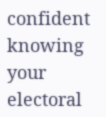confident knowing your electoral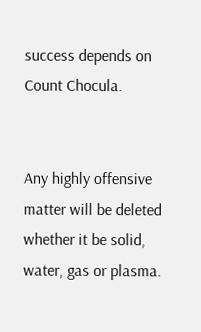success depends on Count Chocula.


Any highly offensive matter will be deleted whether it be solid, water, gas or plasma.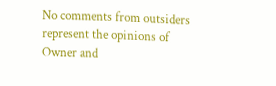No comments from outsiders represent the opinions of Owner and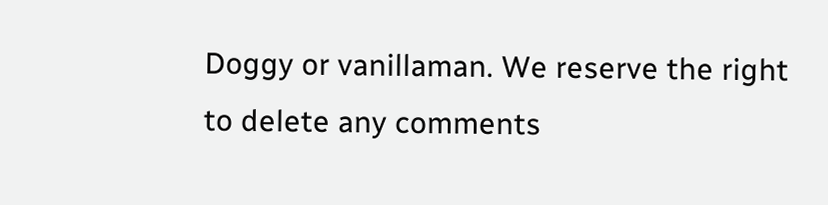Doggy or vanillaman. We reserve the right to delete any comments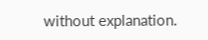without explanation.